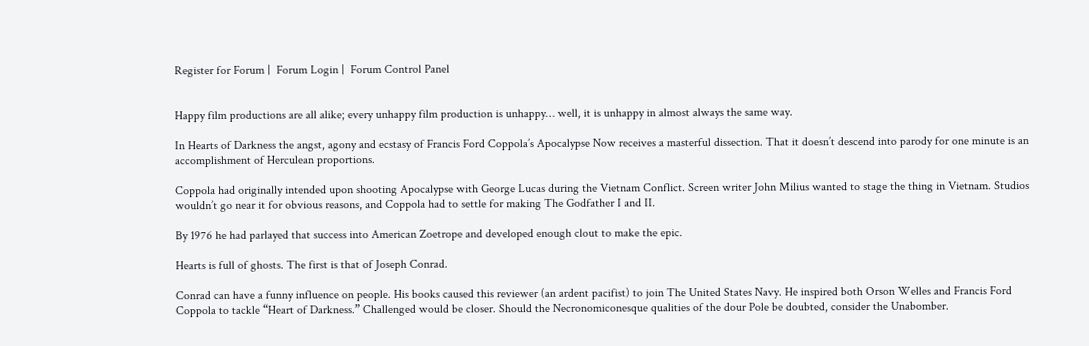Register for Forum |  Forum Login |  Forum Control Panel


Happy film productions are all alike; every unhappy film production is unhappy… well, it is unhappy in almost always the same way.

In Hearts of Darkness the angst, agony and ecstasy of Francis Ford Coppola’s Apocalypse Now receives a masterful dissection. That it doesn’t descend into parody for one minute is an accomplishment of Herculean proportions.

Coppola had originally intended upon shooting Apocalypse with George Lucas during the Vietnam Conflict. Screen writer John Milius wanted to stage the thing in Vietnam. Studios wouldn’t go near it for obvious reasons, and Coppola had to settle for making The Godfather I and II.

By 1976 he had parlayed that success into American Zoetrope and developed enough clout to make the epic.

Hearts is full of ghosts. The first is that of Joseph Conrad.

Conrad can have a funny influence on people. His books caused this reviewer (an ardent pacifist) to join The United States Navy. He inspired both Orson Welles and Francis Ford Coppola to tackle “Heart of Darkness.” Challenged would be closer. Should the Necronomiconesque qualities of the dour Pole be doubted, consider the Unabomber.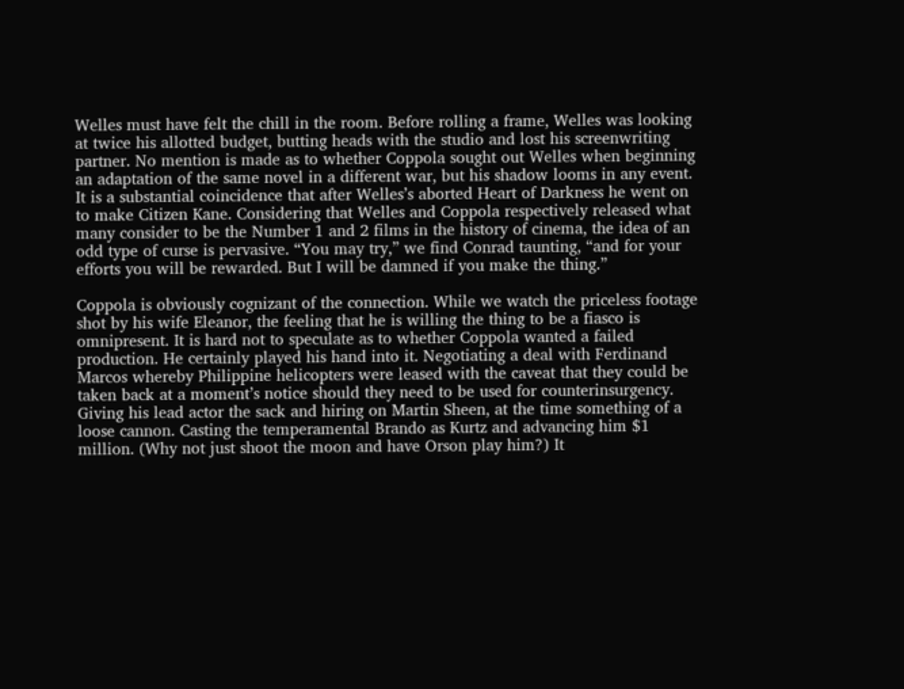Welles must have felt the chill in the room. Before rolling a frame, Welles was looking at twice his allotted budget, butting heads with the studio and lost his screenwriting partner. No mention is made as to whether Coppola sought out Welles when beginning an adaptation of the same novel in a different war, but his shadow looms in any event. It is a substantial coincidence that after Welles’s aborted Heart of Darkness he went on to make Citizen Kane. Considering that Welles and Coppola respectively released what many consider to be the Number 1 and 2 films in the history of cinema, the idea of an odd type of curse is pervasive. “You may try,” we find Conrad taunting, “and for your efforts you will be rewarded. But I will be damned if you make the thing.”

Coppola is obviously cognizant of the connection. While we watch the priceless footage shot by his wife Eleanor, the feeling that he is willing the thing to be a fiasco is omnipresent. It is hard not to speculate as to whether Coppola wanted a failed production. He certainly played his hand into it. Negotiating a deal with Ferdinand Marcos whereby Philippine helicopters were leased with the caveat that they could be taken back at a moment’s notice should they need to be used for counterinsurgency. Giving his lead actor the sack and hiring on Martin Sheen, at the time something of a loose cannon. Casting the temperamental Brando as Kurtz and advancing him $1 million. (Why not just shoot the moon and have Orson play him?) It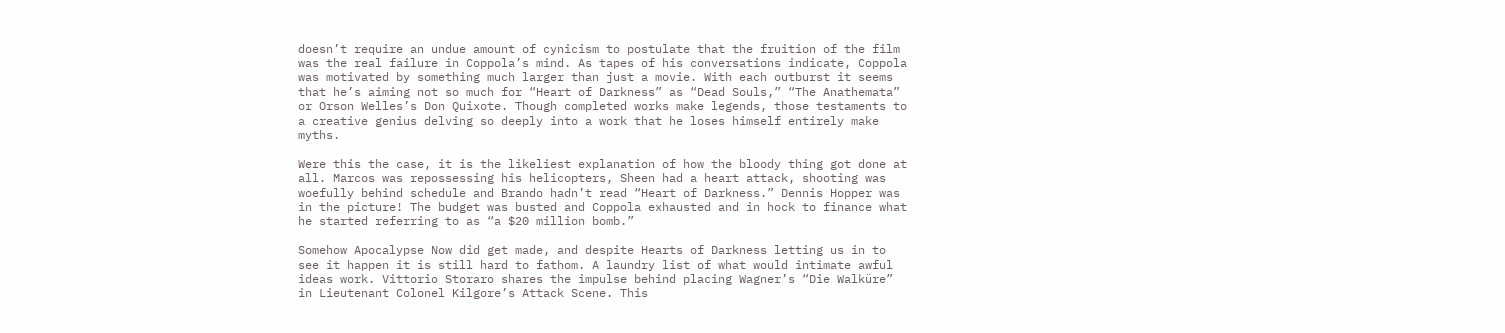doesn’t require an undue amount of cynicism to postulate that the fruition of the film was the real failure in Coppola’s mind. As tapes of his conversations indicate, Coppola was motivated by something much larger than just a movie. With each outburst it seems that he’s aiming not so much for “Heart of Darkness” as “Dead Souls,” “The Anathemata” or Orson Welles’s Don Quixote. Though completed works make legends, those testaments to a creative genius delving so deeply into a work that he loses himself entirely make myths.

Were this the case, it is the likeliest explanation of how the bloody thing got done at all. Marcos was repossessing his helicopters, Sheen had a heart attack, shooting was woefully behind schedule and Brando hadn’t read “Heart of Darkness.” Dennis Hopper was in the picture! The budget was busted and Coppola exhausted and in hock to finance what he started referring to as “a $20 million bomb.”

Somehow Apocalypse Now did get made, and despite Hearts of Darkness letting us in to see it happen it is still hard to fathom. A laundry list of what would intimate awful ideas work. Vittorio Storaro shares the impulse behind placing Wagner’s “Die Walküre” in Lieutenant Colonel Kilgore’s Attack Scene. This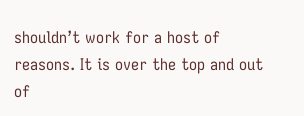shouldn’t work for a host of reasons. It is over the top and out of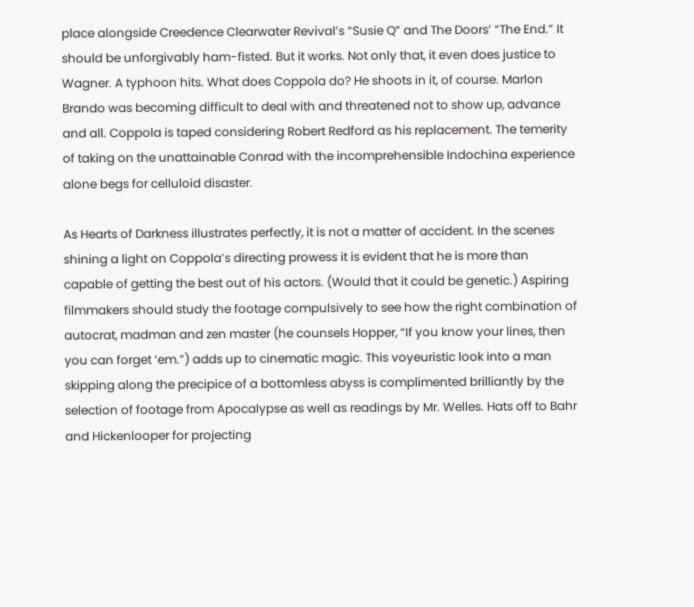place alongside Creedence Clearwater Revival’s “Susie Q” and The Doors’ “The End.” It should be unforgivably ham-fisted. But it works. Not only that, it even does justice to Wagner. A typhoon hits. What does Coppola do? He shoots in it, of course. Marlon Brando was becoming difficult to deal with and threatened not to show up, advance and all. Coppola is taped considering Robert Redford as his replacement. The temerity of taking on the unattainable Conrad with the incomprehensible Indochina experience alone begs for celluloid disaster.

As Hearts of Darkness illustrates perfectly, it is not a matter of accident. In the scenes shining a light on Coppola’s directing prowess it is evident that he is more than capable of getting the best out of his actors. (Would that it could be genetic.) Aspiring filmmakers should study the footage compulsively to see how the right combination of autocrat, madman and zen master (he counsels Hopper, “If you know your lines, then you can forget ‘em.”) adds up to cinematic magic. This voyeuristic look into a man skipping along the precipice of a bottomless abyss is complimented brilliantly by the selection of footage from Apocalypse as well as readings by Mr. Welles. Hats off to Bahr and Hickenlooper for projecting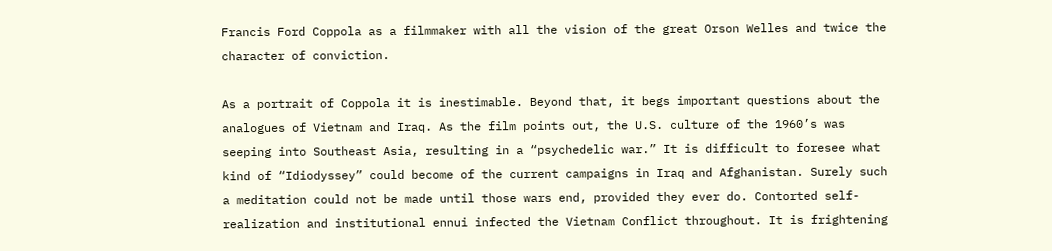Francis Ford Coppola as a filmmaker with all the vision of the great Orson Welles and twice the character of conviction.

As a portrait of Coppola it is inestimable. Beyond that, it begs important questions about the analogues of Vietnam and Iraq. As the film points out, the U.S. culture of the 1960’s was seeping into Southeast Asia, resulting in a “psychedelic war.” It is difficult to foresee what kind of “Idiodyssey” could become of the current campaigns in Iraq and Afghanistan. Surely such a meditation could not be made until those wars end, provided they ever do. Contorted self-realization and institutional ennui infected the Vietnam Conflict throughout. It is frightening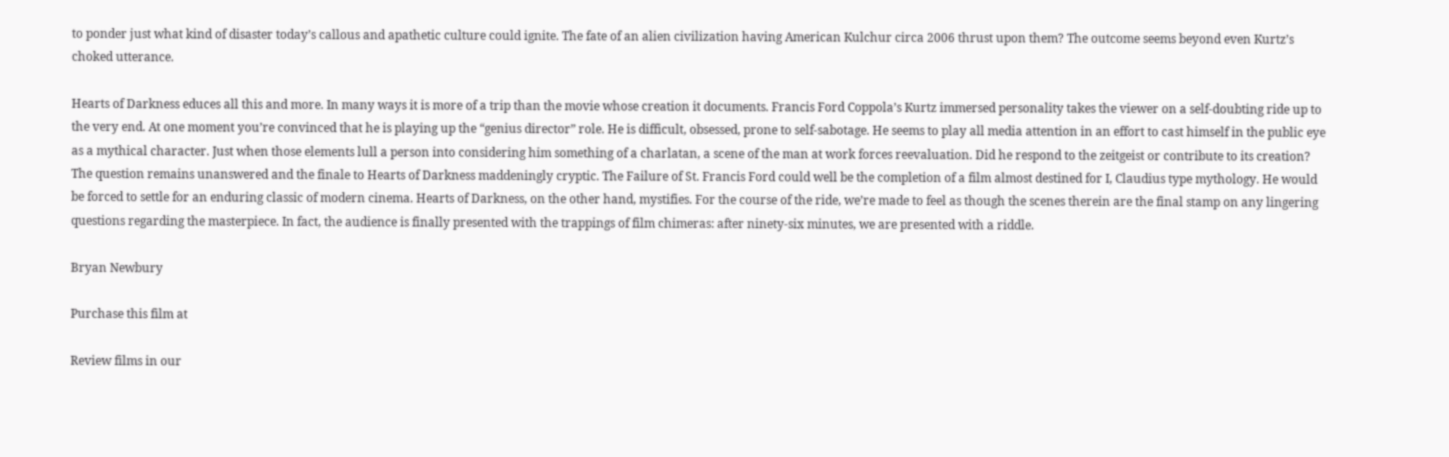to ponder just what kind of disaster today’s callous and apathetic culture could ignite. The fate of an alien civilization having American Kulchur circa 2006 thrust upon them? The outcome seems beyond even Kurtz’s choked utterance.

Hearts of Darkness educes all this and more. In many ways it is more of a trip than the movie whose creation it documents. Francis Ford Coppola’s Kurtz immersed personality takes the viewer on a self-doubting ride up to the very end. At one moment you’re convinced that he is playing up the “genius director” role. He is difficult, obsessed, prone to self-sabotage. He seems to play all media attention in an effort to cast himself in the public eye as a mythical character. Just when those elements lull a person into considering him something of a charlatan, a scene of the man at work forces reevaluation. Did he respond to the zeitgeist or contribute to its creation? The question remains unanswered and the finale to Hearts of Darkness maddeningly cryptic. The Failure of St. Francis Ford could well be the completion of a film almost destined for I, Claudius type mythology. He would be forced to settle for an enduring classic of modern cinema. Hearts of Darkness, on the other hand, mystifies. For the course of the ride, we’re made to feel as though the scenes therein are the final stamp on any lingering questions regarding the masterpiece. In fact, the audience is finally presented with the trappings of film chimeras: after ninety-six minutes, we are presented with a riddle.

Bryan Newbury

Purchase this film at

Review films in our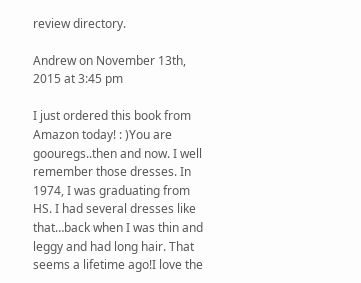review directory.

Andrew on November 13th, 2015 at 3:45 pm

I just ordered this book from Amazon today! : )You are goouregs..then and now. I well remember those dresses. In 1974, I was graduating from HS. I had several dresses like that…back when I was thin and leggy and had long hair. That seems a lifetime ago!I love the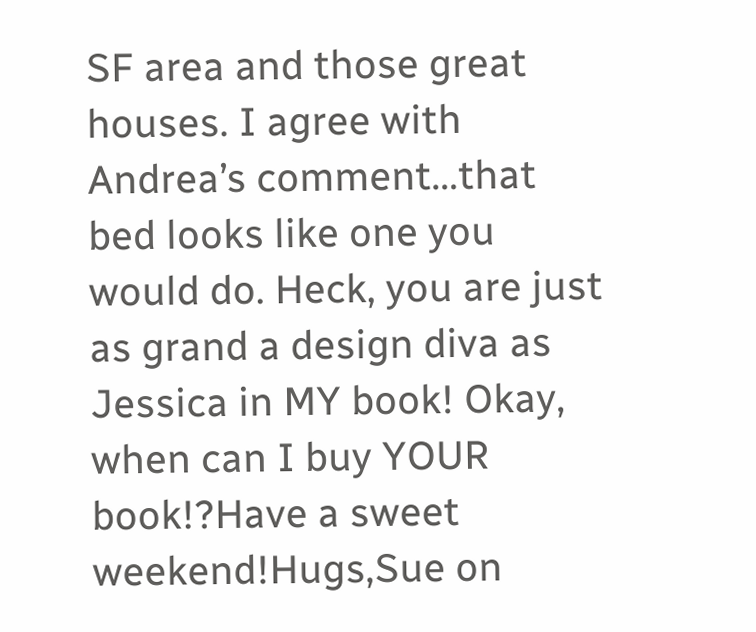SF area and those great houses. I agree with Andrea’s comment…that bed looks like one you would do. Heck, you are just as grand a design diva as Jessica in MY book! Okay, when can I buy YOUR book!?Have a sweet weekend!Hugs,Sue on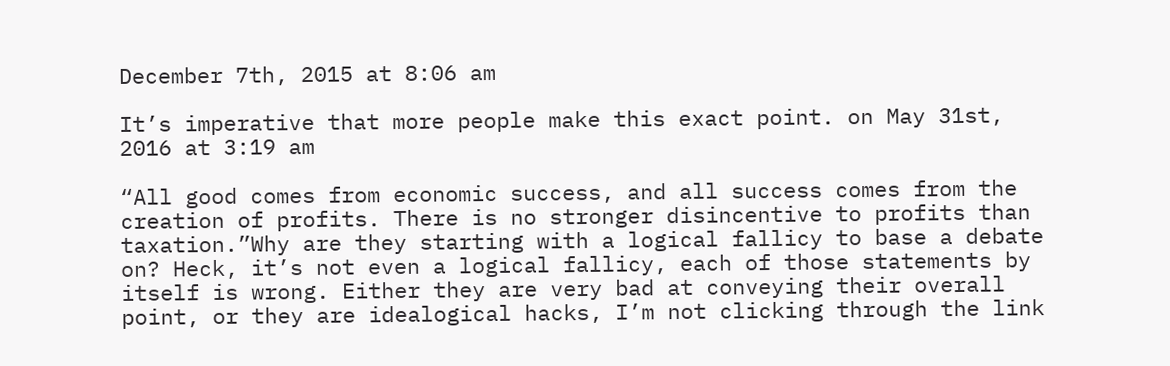December 7th, 2015 at 8:06 am

It’s imperative that more people make this exact point. on May 31st, 2016 at 3:19 am

“All good comes from economic success, and all success comes from the creation of profits. There is no stronger disincentive to profits than taxation.”Why are they starting with a logical fallicy to base a debate on? Heck, it’s not even a logical fallicy, each of those statements by itself is wrong. Either they are very bad at conveying their overall point, or they are idealogical hacks, I’m not clicking through the link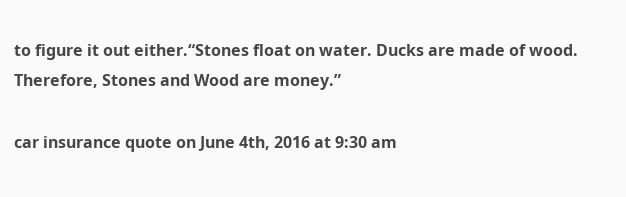to figure it out either.“Stones float on water. Ducks are made of wood. Therefore, Stones and Wood are money.”

car insurance quote on June 4th, 2016 at 9:30 am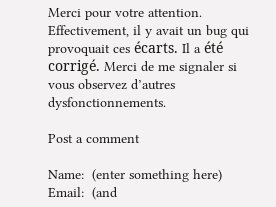Merci pour votre attention. Effectivement, il y avait un bug qui provoquait ces écarts. Il a été corrigé. Merci de me signaler si vous observez d’autres dysfonctionnements.

Post a comment

Name:  (enter something here)
Email:  (and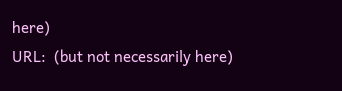here)
URL:  (but not necessarily here)